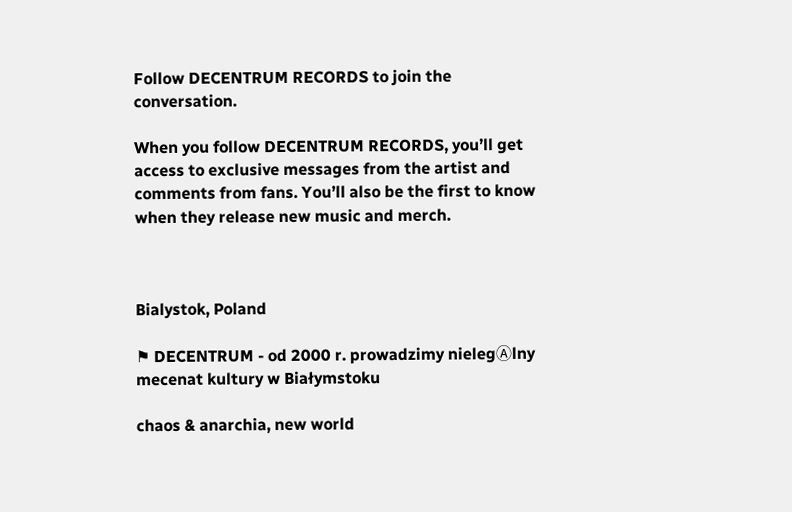Follow DECENTRUM RECORDS to join the conversation.

When you follow DECENTRUM RECORDS, you’ll get access to exclusive messages from the artist and comments from fans. You’ll also be the first to know when they release new music and merch.



Bialystok, Poland

⚑ DECENTRUM - od 2000 r. prowadzimy nielegⒶlny mecenat kultury w Białymstoku

chaos & anarchia, new world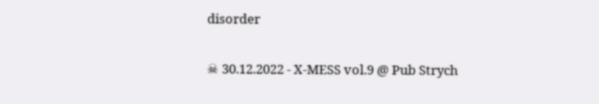disorder

☠ 30.12.2022 - X-MESS vol.9 @ Pub Strych